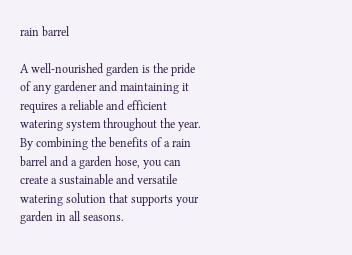rain barrel

A well-nourished garden is the pride of any gardener and maintaining it requires a reliable and efficient watering system throughout the year. By combining the benefits of a rain barrel and a garden hose, you can create a sustainable and versatile watering solution that supports your garden in all seasons.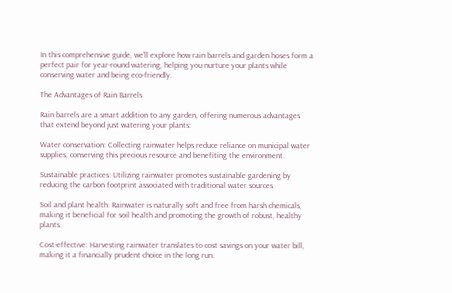In this comprehensive guide, we’ll explore how rain barrels and garden hoses form a perfect pair for year-round watering, helping you nurture your plants while conserving water and being eco-friendly.

The Advantages of Rain Barrels

Rain barrels are a smart addition to any garden, offering numerous advantages that extend beyond just watering your plants:

Water conservation: Collecting rainwater helps reduce reliance on municipal water supplies, conserving this precious resource and benefiting the environment.

Sustainable practices: Utilizing rainwater promotes sustainable gardening by reducing the carbon footprint associated with traditional water sources.

Soil and plant health: Rainwater is naturally soft and free from harsh chemicals, making it beneficial for soil health and promoting the growth of robust, healthy plants.

Cost-effective: Harvesting rainwater translates to cost savings on your water bill, making it a financially prudent choice in the long run.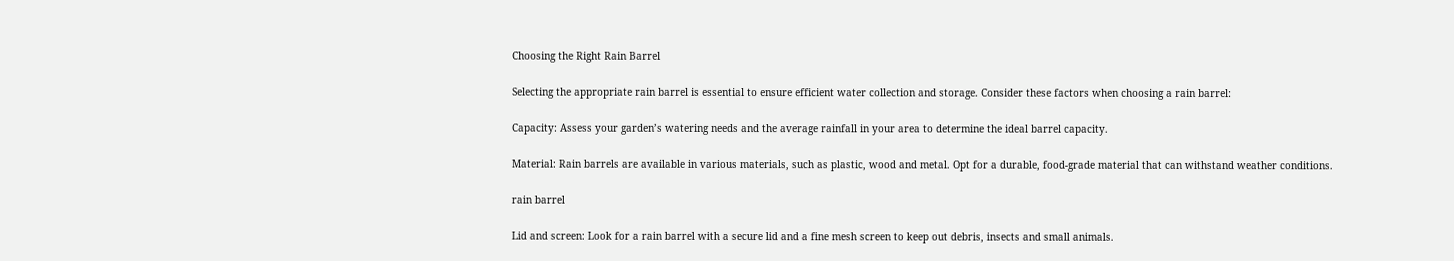Choosing the Right Rain Barrel

Selecting the appropriate rain barrel is essential to ensure efficient water collection and storage. Consider these factors when choosing a rain barrel:

Capacity: Assess your garden’s watering needs and the average rainfall in your area to determine the ideal barrel capacity.

Material: Rain barrels are available in various materials, such as plastic, wood and metal. Opt for a durable, food-grade material that can withstand weather conditions.

rain barrel

Lid and screen: Look for a rain barrel with a secure lid and a fine mesh screen to keep out debris, insects and small animals.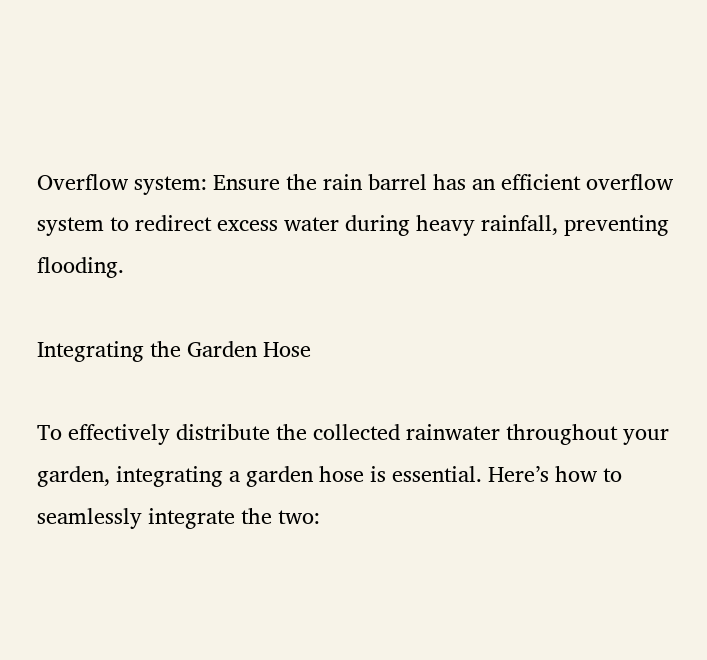Overflow system: Ensure the rain barrel has an efficient overflow system to redirect excess water during heavy rainfall, preventing flooding.

Integrating the Garden Hose

To effectively distribute the collected rainwater throughout your garden, integrating a garden hose is essential. Here’s how to seamlessly integrate the two: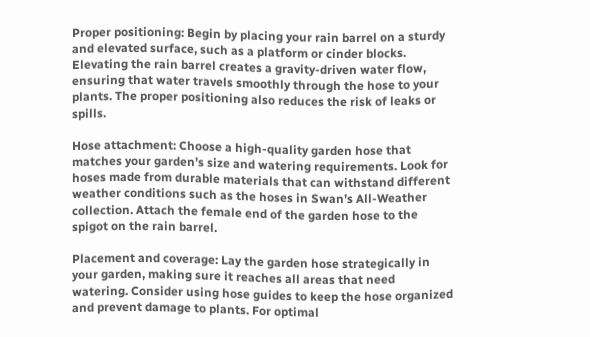Proper positioning: Begin by placing your rain barrel on a sturdy and elevated surface, such as a platform or cinder blocks. Elevating the rain barrel creates a gravity-driven water flow, ensuring that water travels smoothly through the hose to your plants. The proper positioning also reduces the risk of leaks or spills.

Hose attachment: Choose a high-quality garden hose that matches your garden’s size and watering requirements. Look for hoses made from durable materials that can withstand different weather conditions such as the hoses in Swan’s All-Weather collection. Attach the female end of the garden hose to the spigot on the rain barrel.

Placement and coverage: Lay the garden hose strategically in your garden, making sure it reaches all areas that need watering. Consider using hose guides to keep the hose organized and prevent damage to plants. For optimal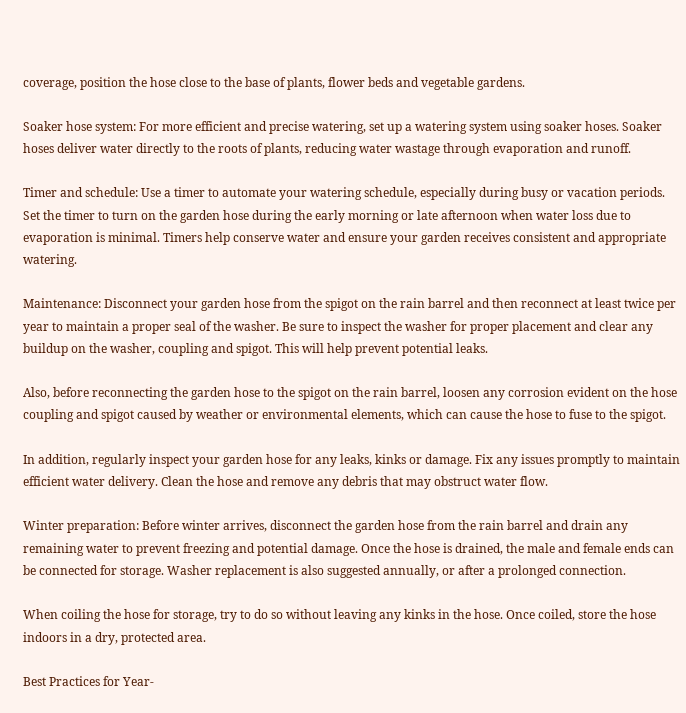coverage, position the hose close to the base of plants, flower beds and vegetable gardens.

Soaker hose system: For more efficient and precise watering, set up a watering system using soaker hoses. Soaker hoses deliver water directly to the roots of plants, reducing water wastage through evaporation and runoff.

Timer and schedule: Use a timer to automate your watering schedule, especially during busy or vacation periods. Set the timer to turn on the garden hose during the early morning or late afternoon when water loss due to evaporation is minimal. Timers help conserve water and ensure your garden receives consistent and appropriate watering.

Maintenance: Disconnect your garden hose from the spigot on the rain barrel and then reconnect at least twice per year to maintain a proper seal of the washer. Be sure to inspect the washer for proper placement and clear any buildup on the washer, coupling and spigot. This will help prevent potential leaks.

Also, before reconnecting the garden hose to the spigot on the rain barrel, loosen any corrosion evident on the hose coupling and spigot caused by weather or environmental elements, which can cause the hose to fuse to the spigot.

In addition, regularly inspect your garden hose for any leaks, kinks or damage. Fix any issues promptly to maintain efficient water delivery. Clean the hose and remove any debris that may obstruct water flow.

Winter preparation: Before winter arrives, disconnect the garden hose from the rain barrel and drain any remaining water to prevent freezing and potential damage. Once the hose is drained, the male and female ends can be connected for storage. Washer replacement is also suggested annually, or after a prolonged connection.

When coiling the hose for storage, try to do so without leaving any kinks in the hose. Once coiled, store the hose indoors in a dry, protected area.

Best Practices for Year-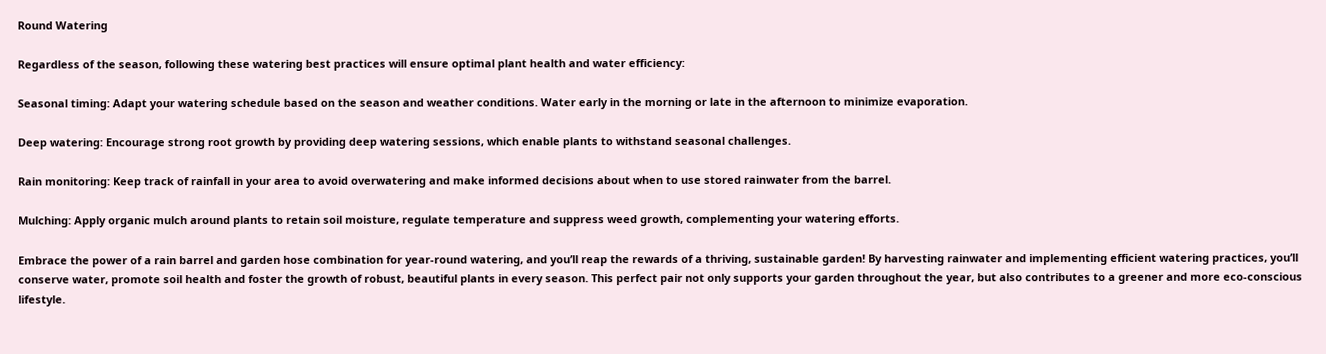Round Watering

Regardless of the season, following these watering best practices will ensure optimal plant health and water efficiency:

Seasonal timing: Adapt your watering schedule based on the season and weather conditions. Water early in the morning or late in the afternoon to minimize evaporation.

Deep watering: Encourage strong root growth by providing deep watering sessions, which enable plants to withstand seasonal challenges.

Rain monitoring: Keep track of rainfall in your area to avoid overwatering and make informed decisions about when to use stored rainwater from the barrel.

Mulching: Apply organic mulch around plants to retain soil moisture, regulate temperature and suppress weed growth, complementing your watering efforts.

Embrace the power of a rain barrel and garden hose combination for year-round watering, and you’ll reap the rewards of a thriving, sustainable garden! By harvesting rainwater and implementing efficient watering practices, you’ll conserve water, promote soil health and foster the growth of robust, beautiful plants in every season. This perfect pair not only supports your garden throughout the year, but also contributes to a greener and more eco-conscious lifestyle.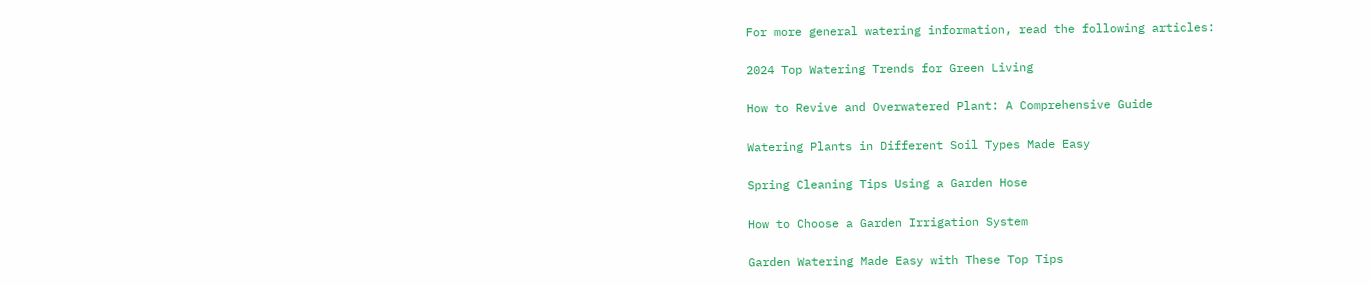For more general watering information, read the following articles:

2024 Top Watering Trends for Green Living

How to Revive and Overwatered Plant: A Comprehensive Guide

Watering Plants in Different Soil Types Made Easy

Spring Cleaning Tips Using a Garden Hose

How to Choose a Garden Irrigation System

Garden Watering Made Easy with These Top Tips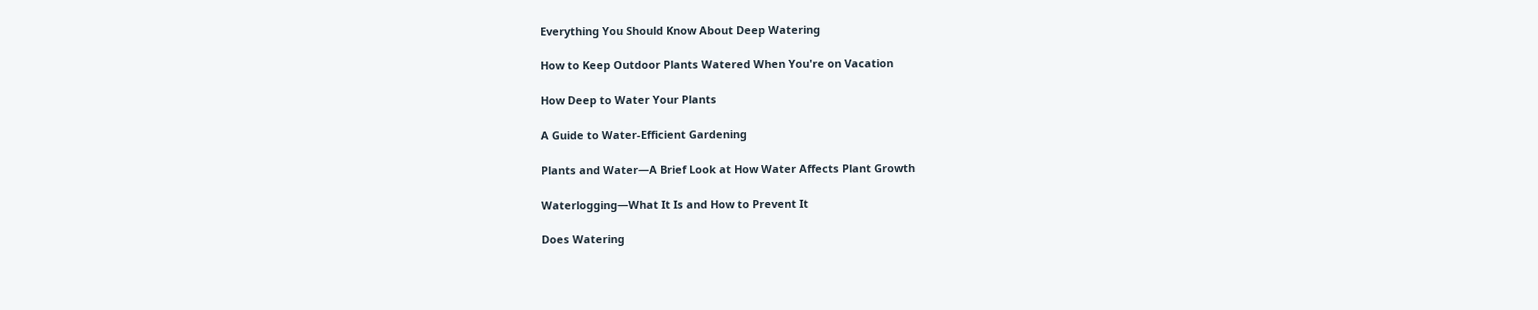Everything You Should Know About Deep Watering

How to Keep Outdoor Plants Watered When You're on Vacation

How Deep to Water Your Plants

A Guide to Water-Efficient Gardening

Plants and Water—A Brief Look at How Water Affects Plant Growth

Waterlogging—What It Is and How to Prevent It

Does Watering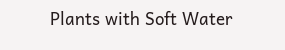Plants with Soft Water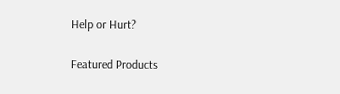Help or Hurt?

Featured Products